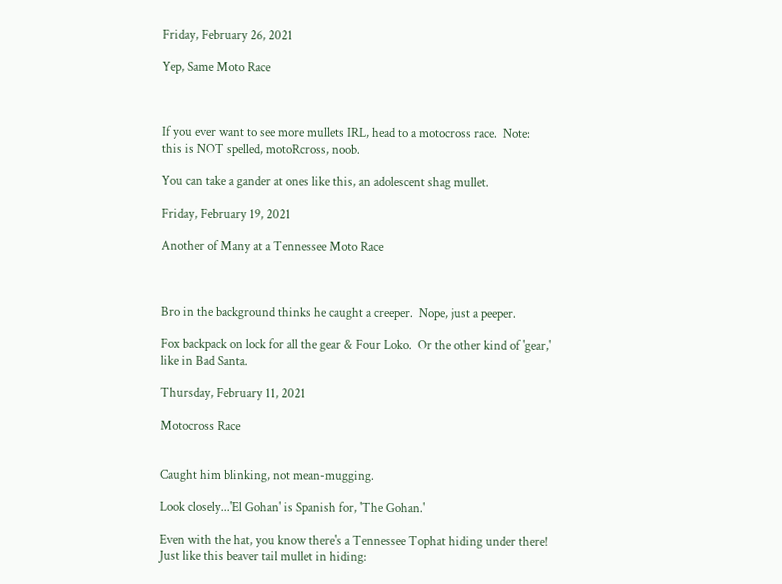Friday, February 26, 2021

Yep, Same Moto Race



If you ever want to see more mullets IRL, head to a motocross race.  Note:  this is NOT spelled, motoRcross, noob.

You can take a gander at ones like this, an adolescent shag mullet.

Friday, February 19, 2021

Another of Many at a Tennessee Moto Race



Bro in the background thinks he caught a creeper.  Nope, just a peeper.

Fox backpack on lock for all the gear & Four Loko.  Or the other kind of 'gear,' like in Bad Santa.

Thursday, February 11, 2021

Motocross Race


Caught him blinking, not mean-mugging.

Look closely...'El Gohan' is Spanish for, 'The Gohan.'

Even with the hat, you know there's a Tennessee Tophat hiding under there!  Just like this beaver tail mullet in hiding: